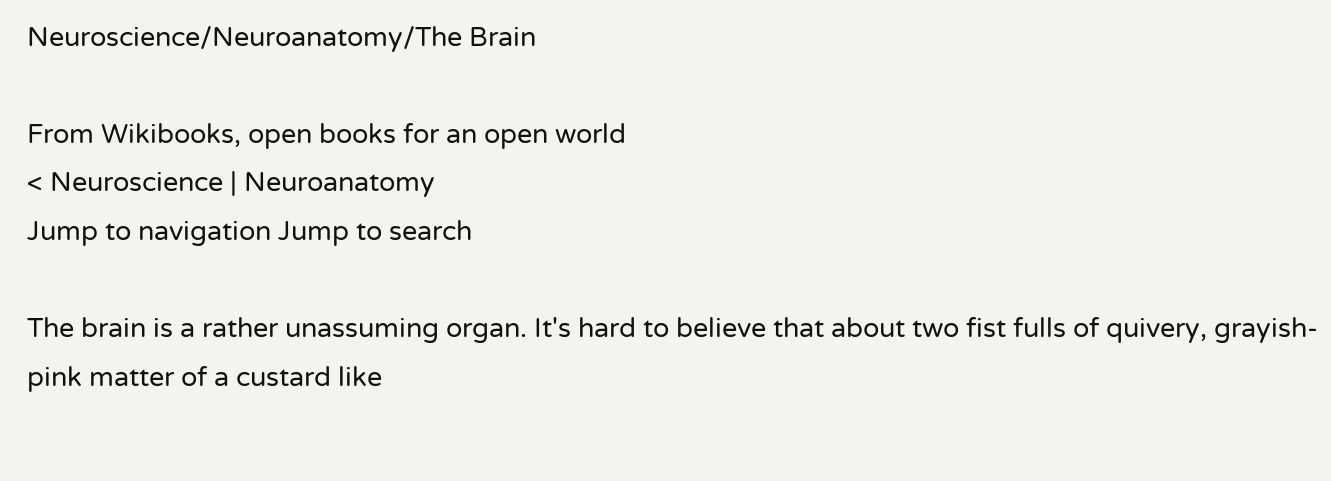Neuroscience/Neuroanatomy/The Brain

From Wikibooks, open books for an open world
< Neuroscience | Neuroanatomy
Jump to navigation Jump to search

The brain is a rather unassuming organ. It's hard to believe that about two fist fulls of quivery, grayish-pink matter of a custard like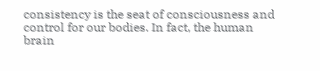consistency is the seat of consciousness and control for our bodies. In fact, the human brain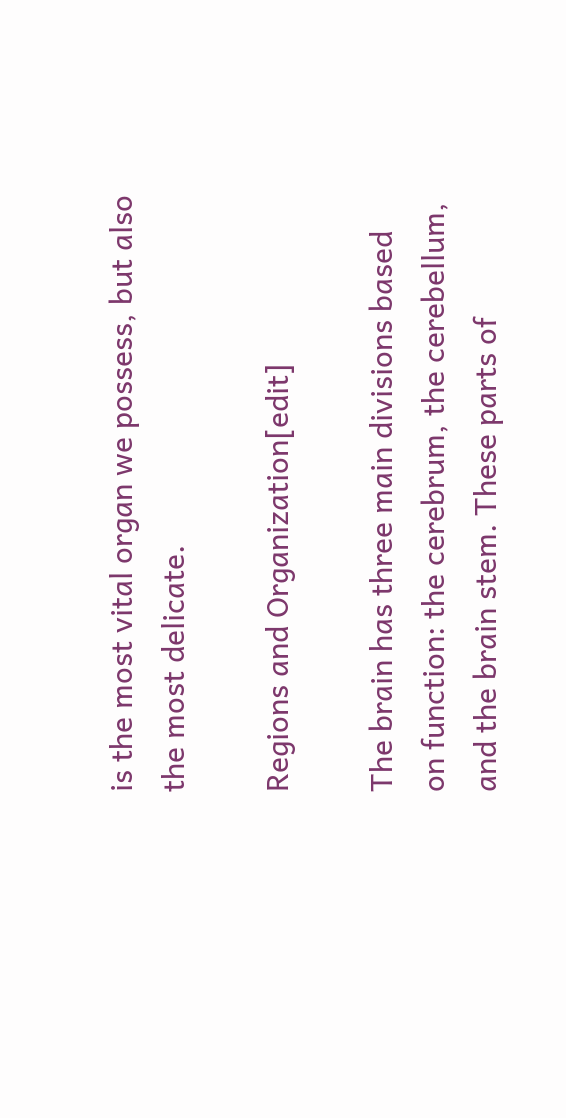is the most vital organ we possess, but also the most delicate.

Regions and Organization[edit]

The brain has three main divisions based on function: the cerebrum, the cerebellum, and the brain stem. These parts of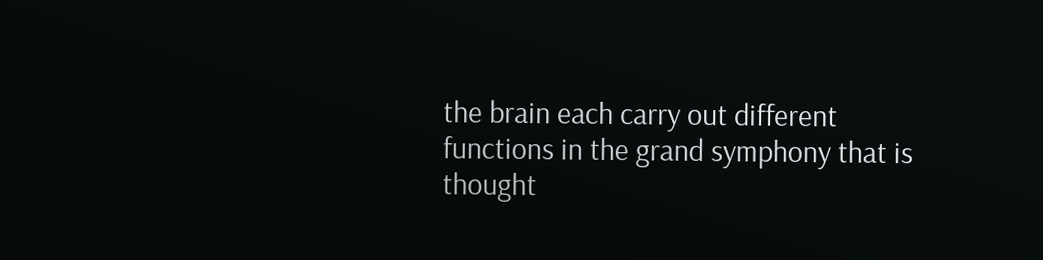the brain each carry out different functions in the grand symphony that is thought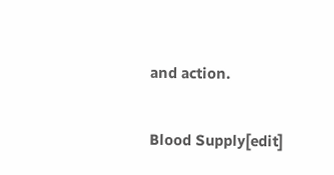and action.

Blood Supply[edit]